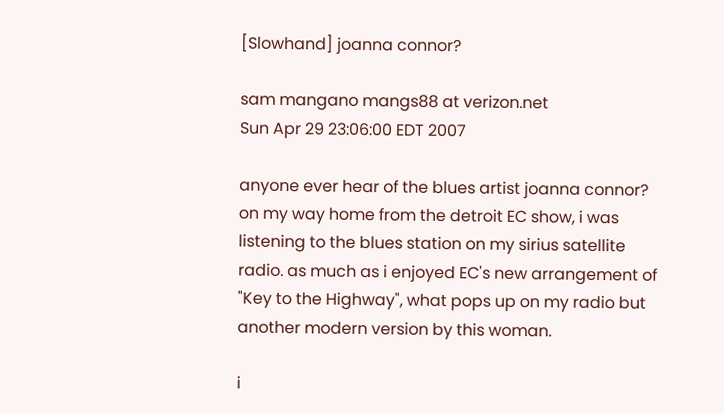[Slowhand] joanna connor?

sam mangano mangs88 at verizon.net
Sun Apr 29 23:06:00 EDT 2007

anyone ever hear of the blues artist joanna connor? on my way home from the detroit EC show, i was listening to the blues station on my sirius satellite radio. as much as i enjoyed EC's new arrangement of "Key to the Highway", what pops up on my radio but another modern version by this woman.

i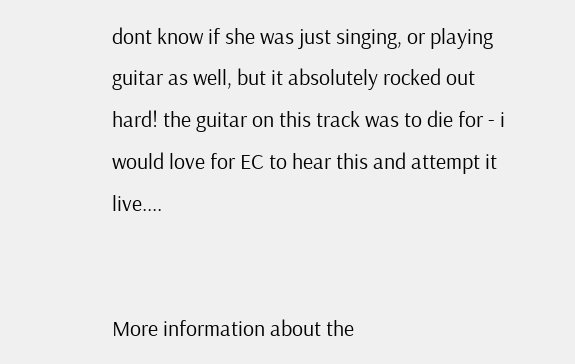dont know if she was just singing, or playing guitar as well, but it absolutely rocked out hard! the guitar on this track was to die for - i would love for EC to hear this and attempt it live....


More information about the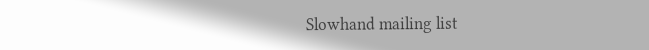Slowhand mailing list